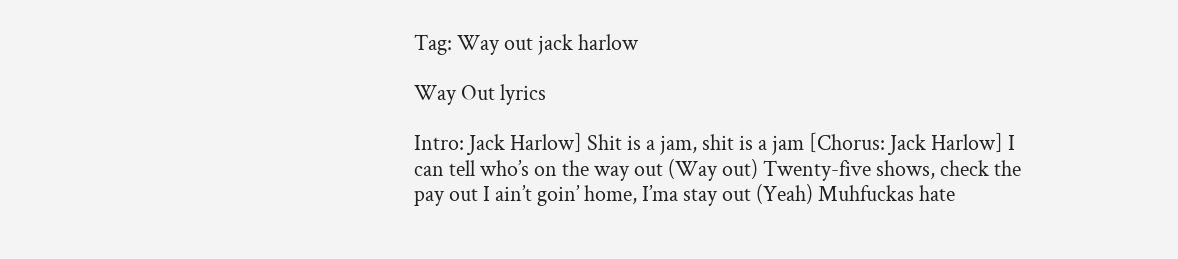Tag: Way out jack harlow

Way Out lyrics

Intro: Jack Harlow] Shit is a jam, shit is a jam [Chorus: Jack Harlow] I can tell who’s on the way out (Way out) Twenty-five shows, check the pay out I ain’t goin’ home, I’ma stay out (Yeah) Muhfuckas hate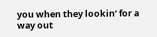you when they lookin’ for a way out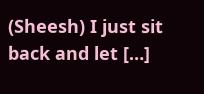(Sheesh) I just sit back and let […]